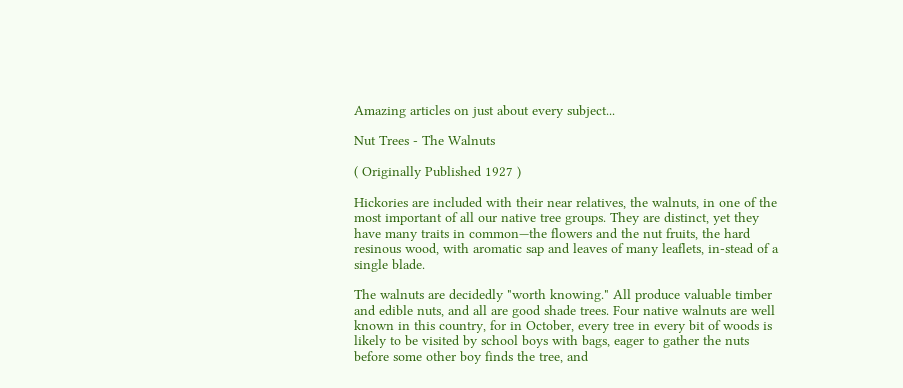Amazing articles on just about every subject...

Nut Trees - The Walnuts

( Originally Published 1927 )

Hickories are included with their near relatives, the walnuts, in one of the most important of all our native tree groups. They are distinct, yet they have many traits in common—the flowers and the nut fruits, the hard resinous wood, with aromatic sap and leaves of many leaflets, in-stead of a single blade.

The walnuts are decidedly "worth knowing." All produce valuable timber and edible nuts, and all are good shade trees. Four native walnuts are well known in this country, for in October, every tree in every bit of woods is likely to be visited by school boys with bags, eager to gather the nuts before some other boy finds the tree, and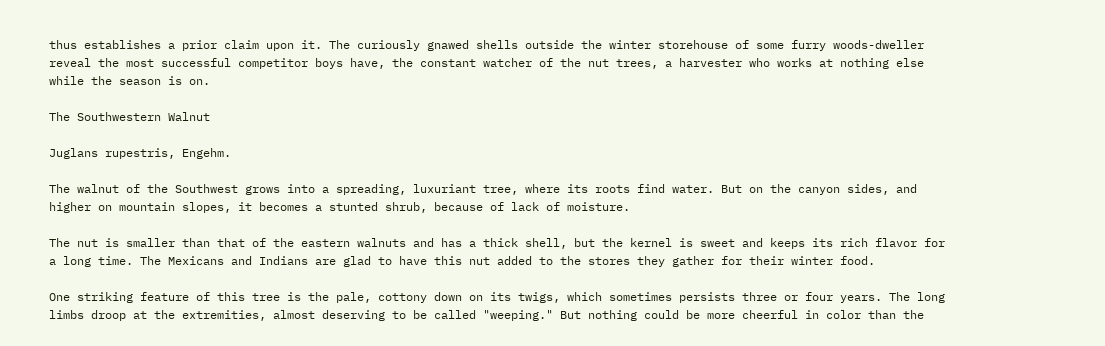thus establishes a prior claim upon it. The curiously gnawed shells outside the winter storehouse of some furry woods-dweller reveal the most successful competitor boys have, the constant watcher of the nut trees, a harvester who works at nothing else while the season is on.

The Southwestern Walnut

Juglans rupestris, Engehm.

The walnut of the Southwest grows into a spreading, luxuriant tree, where its roots find water. But on the canyon sides, and higher on mountain slopes, it becomes a stunted shrub, because of lack of moisture.

The nut is smaller than that of the eastern walnuts and has a thick shell, but the kernel is sweet and keeps its rich flavor for a long time. The Mexicans and Indians are glad to have this nut added to the stores they gather for their winter food.

One striking feature of this tree is the pale, cottony down on its twigs, which sometimes persists three or four years. The long limbs droop at the extremities, almost deserving to be called "weeping." But nothing could be more cheerful in color than the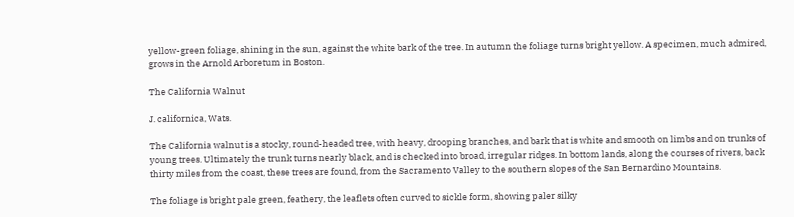yellow-green foliage, shining in the sun, against the white bark of the tree. In autumn the foliage turns bright yellow. A specimen, much admired, grows in the Arnold Arboretum in Boston.

The California Walnut

J. californica, Wats.

The California walnut is a stocky, round-headed tree, with heavy, drooping branches, and bark that is white and smooth on limbs and on trunks of young trees. Ultimately the trunk turns nearly black, and is checked into broad, irregular ridges. In bottom lands, along the courses of rivers, back thirty miles from the coast, these trees are found, from the Sacramento Valley to the southern slopes of the San Bernardino Mountains.

The foliage is bright pale green, feathery, the leaflets often curved to sickle form, showing paler silky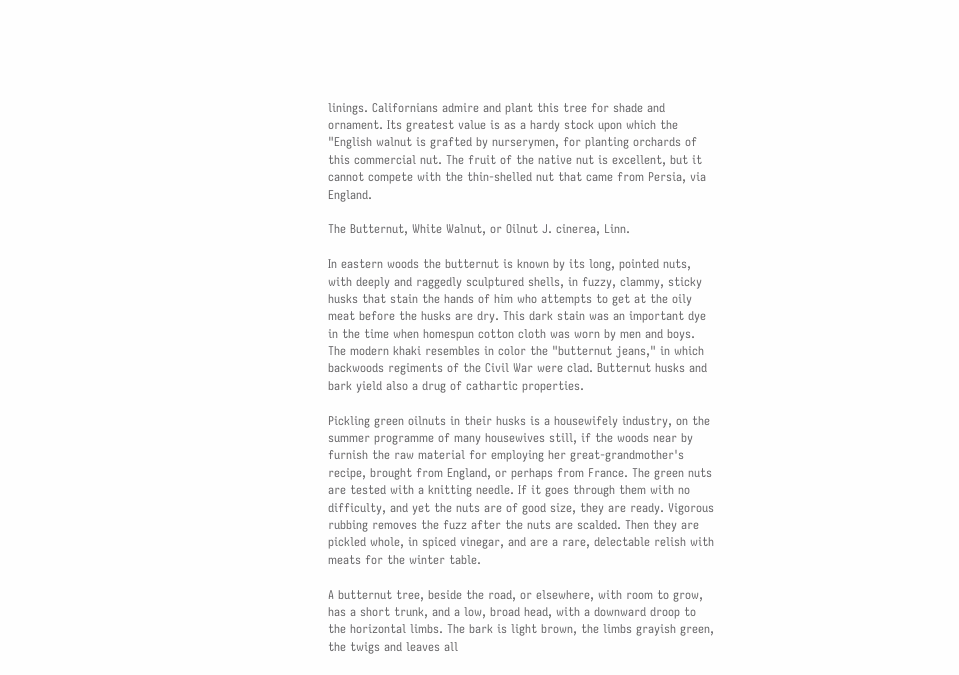linings. Californians admire and plant this tree for shade and ornament. Its greatest value is as a hardy stock upon which the "English walnut is grafted by nurserymen, for planting orchards of this commercial nut. The fruit of the native nut is excellent, but it cannot compete with the thin-shelled nut that came from Persia, via England.

The Butternut, White Walnut, or Oilnut J. cinerea, Linn.

In eastern woods the butternut is known by its long, pointed nuts, with deeply and raggedly sculptured shells, in fuzzy, clammy, sticky husks that stain the hands of him who attempts to get at the oily meat before the husks are dry. This dark stain was an important dye in the time when homespun cotton cloth was worn by men and boys. The modern khaki resembles in color the "butternut jeans," in which backwoods regiments of the Civil War were clad. Butternut husks and bark yield also a drug of cathartic properties.

Pickling green oilnuts in their husks is a housewifely industry, on the summer programme of many housewives still, if the woods near by furnish the raw material for employing her great-grandmother's recipe, brought from England, or perhaps from France. The green nuts are tested with a knitting needle. If it goes through them with no difficulty, and yet the nuts are of good size, they are ready. Vigorous rubbing removes the fuzz after the nuts are scalded. Then they are pickled whole, in spiced vinegar, and are a rare, delectable relish with meats for the winter table.

A butternut tree, beside the road, or elsewhere, with room to grow, has a short trunk, and a low, broad head, with a downward droop to the horizontal limbs. The bark is light brown, the limbs grayish green, the twigs and leaves all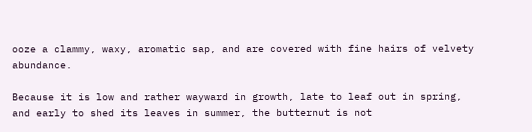ooze a clammy, waxy, aromatic sap, and are covered with fine hairs of velvety abundance.

Because it is low and rather wayward in growth, late to leaf out in spring, and early to shed its leaves in summer, the butternut is not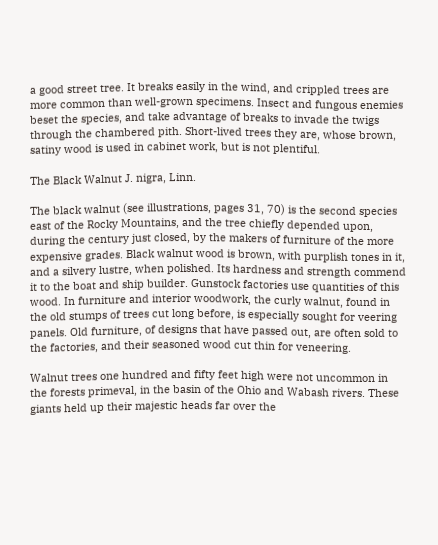a good street tree. It breaks easily in the wind, and crippled trees are more common than well-grown specimens. Insect and fungous enemies beset the species, and take advantage of breaks to invade the twigs through the chambered pith. Short-lived trees they are, whose brown, satiny wood is used in cabinet work, but is not plentiful.

The Black Walnut J. nigra, Linn.

The black walnut (see illustrations, pages 31, 70) is the second species east of the Rocky Mountains, and the tree chiefly depended upon, during the century just closed, by the makers of furniture of the more expensive grades. Black walnut wood is brown, with purplish tones in it, and a silvery lustre, when polished. Its hardness and strength commend it to the boat and ship builder. Gunstock factories use quantities of this wood. In furniture and interior woodwork, the curly walnut, found in the old stumps of trees cut long before, is especially sought for veering panels. Old furniture, of designs that have passed out, are often sold to the factories, and their seasoned wood cut thin for veneering.

Walnut trees one hundred and fifty feet high were not uncommon in the forests primeval, in the basin of the Ohio and Wabash rivers. These giants held up their majestic heads far over the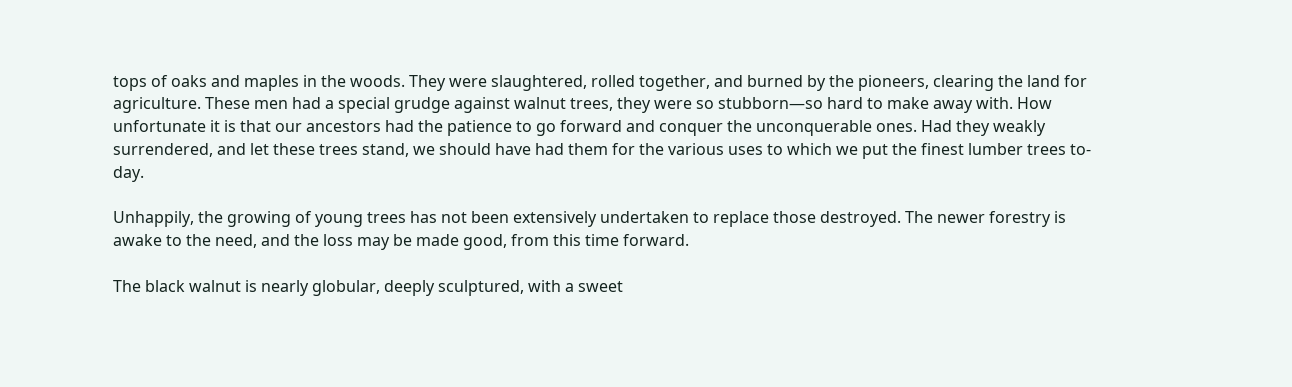tops of oaks and maples in the woods. They were slaughtered, rolled together, and burned by the pioneers, clearing the land for agriculture. These men had a special grudge against walnut trees, they were so stubborn—so hard to make away with. How unfortunate it is that our ancestors had the patience to go forward and conquer the unconquerable ones. Had they weakly surrendered, and let these trees stand, we should have had them for the various uses to which we put the finest lumber trees to-day.

Unhappily, the growing of young trees has not been extensively undertaken to replace those destroyed. The newer forestry is awake to the need, and the loss may be made good, from this time forward.

The black walnut is nearly globular, deeply sculptured, with a sweet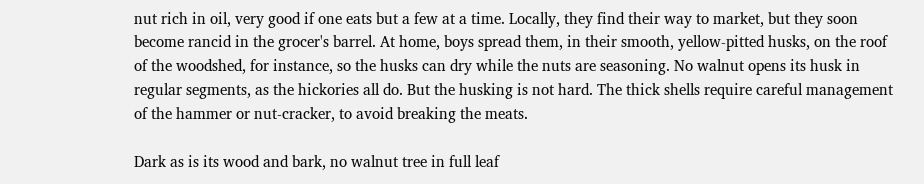nut rich in oil, very good if one eats but a few at a time. Locally, they find their way to market, but they soon become rancid in the grocer's barrel. At home, boys spread them, in their smooth, yellow-pitted husks, on the roof of the woodshed, for instance, so the husks can dry while the nuts are seasoning. No walnut opens its husk in regular segments, as the hickories all do. But the husking is not hard. The thick shells require careful management of the hammer or nut-cracker, to avoid breaking the meats.

Dark as is its wood and bark, no walnut tree in full leaf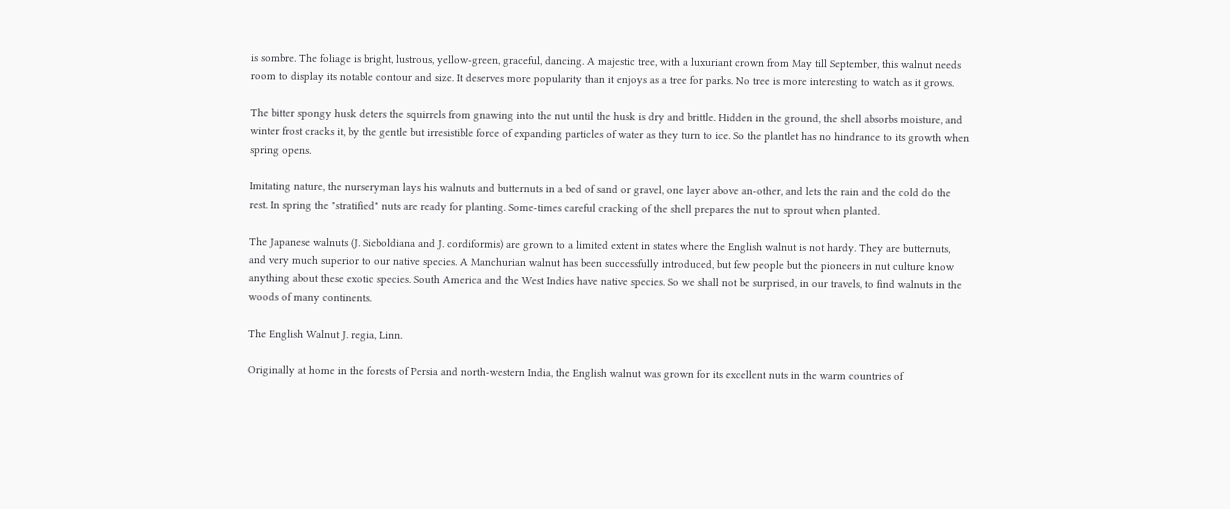is sombre. The foliage is bright, lustrous, yellow-green, graceful, dancing. A majestic tree, with a luxuriant crown from May till September, this walnut needs room to display its notable contour and size. It deserves more popularity than it enjoys as a tree for parks. No tree is more interesting to watch as it grows.

The bitter spongy husk deters the squirrels from gnawing into the nut until the husk is dry and brittle. Hidden in the ground, the shell absorbs moisture, and winter frost cracks it, by the gentle but irresistible force of expanding particles of water as they turn to ice. So the plantlet has no hindrance to its growth when spring opens.

Imitating nature, the nurseryman lays his walnuts and butternuts in a bed of sand or gravel, one layer above an-other, and lets the rain and the cold do the rest. In spring the "stratified" nuts are ready for planting. Some-times careful cracking of the shell prepares the nut to sprout when planted.

The Japanese walnuts (J. Sieboldiana and J. cordiformis) are grown to a limited extent in states where the English walnut is not hardy. They are butternuts, and very much superior to our native species. A Manchurian walnut has been successfully introduced, but few people but the pioneers in nut culture know anything about these exotic species. South America and the West Indies have native species. So we shall not be surprised, in our travels, to find walnuts in the woods of many continents.

The English Walnut J. regia, Linn.

Originally at home in the forests of Persia and north-western India, the English walnut was grown for its excellent nuts in the warm countries of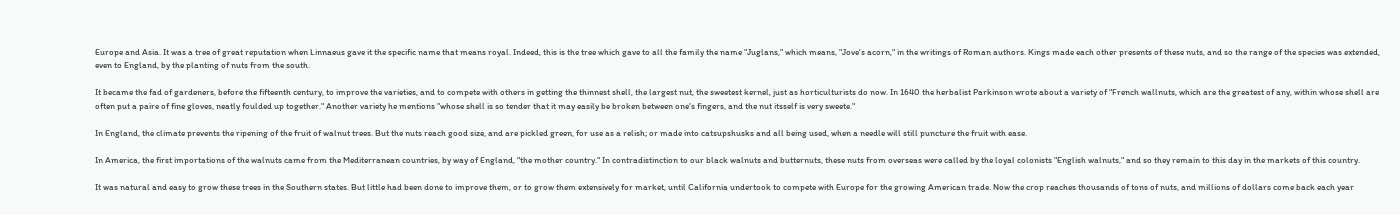Europe and Asia. It was a tree of great reputation when Linnaeus gave it the specific name that means royal. Indeed, this is the tree which gave to all the family the name "Juglans," which means, "Jove's acorn," in the writings of Roman authors. Kings made each other presents of these nuts, and so the range of the species was extended, even to England, by the planting of nuts from the south.

It became the fad of gardeners, before the fifteenth century, to improve the varieties, and to compete with others in getting the thinnest shell, the largest nut, the sweetest kernel, just as horticulturists do now. In 1640 the herbalist Parkinson wrote about a variety of "French wallnuts, which are the greatest of any, within whose shell are often put a paire of fine gloves, neatly foulded up together." Another variety he mentions "whose shell is so tender that it may easily be broken between one's fingers, and the nut itsself is very sweete."

In England, the climate prevents the ripening of the fruit of walnut trees. But the nuts reach good size, and are pickled green, for use as a relish; or made into catsupshusks and all being used, when a needle will still puncture the fruit with ease.

In America, the first importations of the walnuts came from the Mediterranean countries, by way of England, "the mother country." In contradistinction to our black walnuts and butternuts, these nuts from overseas were called by the loyal colonists "English walnuts," and so they remain to this day in the markets of this country.

It was natural and easy to grow these trees in the Southern states. But little had been done to improve them, or to grow them extensively for market, until California undertook to compete with Europe for the growing American trade. Now the crop reaches thousands of tons of nuts, and millions of dollars come back each year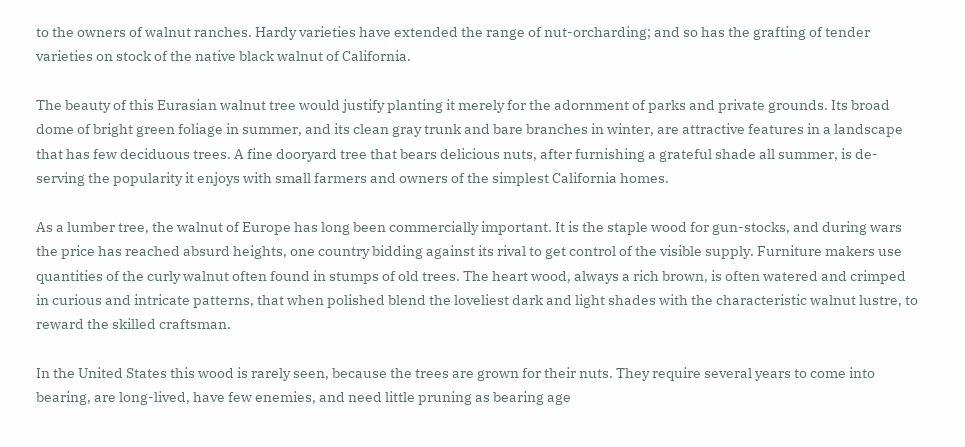to the owners of walnut ranches. Hardy varieties have extended the range of nut-orcharding; and so has the grafting of tender varieties on stock of the native black walnut of California.

The beauty of this Eurasian walnut tree would justify planting it merely for the adornment of parks and private grounds. Its broad dome of bright green foliage in summer, and its clean gray trunk and bare branches in winter, are attractive features in a landscape that has few deciduous trees. A fine dooryard tree that bears delicious nuts, after furnishing a grateful shade all summer, is de-serving the popularity it enjoys with small farmers and owners of the simplest California homes.

As a lumber tree, the walnut of Europe has long been commercially important. It is the staple wood for gun-stocks, and during wars the price has reached absurd heights, one country bidding against its rival to get control of the visible supply. Furniture makers use quantities of the curly walnut often found in stumps of old trees. The heart wood, always a rich brown, is often watered and crimped in curious and intricate patterns, that when polished blend the loveliest dark and light shades with the characteristic walnut lustre, to reward the skilled craftsman.

In the United States this wood is rarely seen, because the trees are grown for their nuts. They require several years to come into bearing, are long-lived, have few enemies, and need little pruning as bearing age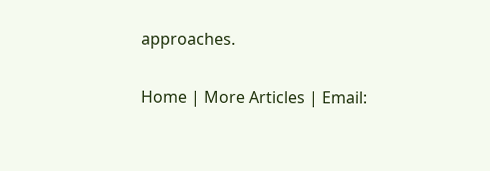approaches.

Home | More Articles | Email: